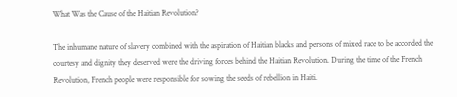What Was the Cause of the Haitian Revolution?

The inhumane nature of slavery combined with the aspiration of Haitian blacks and persons of mixed race to be accorded the courtesy and dignity they deserved were the driving forces behind the Haitian Revolution. During the time of the French Revolution, French people were responsible for sowing the seeds of rebellion in Haiti.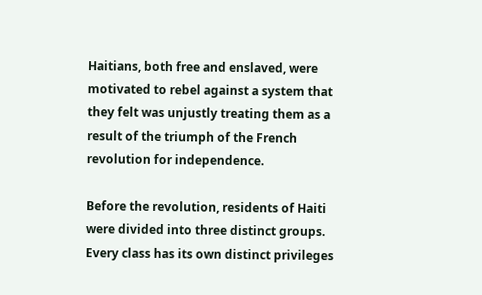Haitians, both free and enslaved, were motivated to rebel against a system that they felt was unjustly treating them as a result of the triumph of the French revolution for independence.

Before the revolution, residents of Haiti were divided into three distinct groups. Every class has its own distinct privileges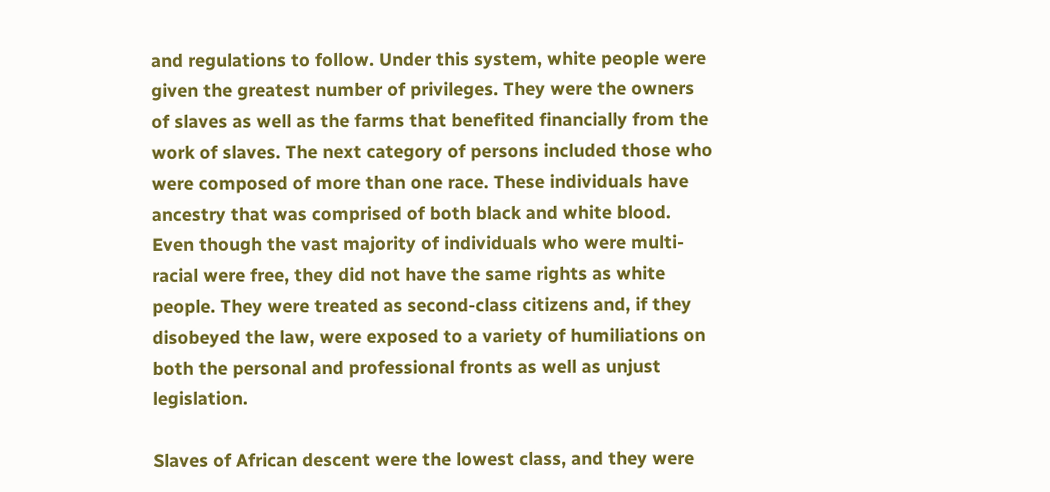and regulations to follow. Under this system, white people were given the greatest number of privileges. They were the owners of slaves as well as the farms that benefited financially from the work of slaves. The next category of persons included those who were composed of more than one race. These individuals have ancestry that was comprised of both black and white blood. Even though the vast majority of individuals who were multi-racial were free, they did not have the same rights as white people. They were treated as second-class citizens and, if they disobeyed the law, were exposed to a variety of humiliations on both the personal and professional fronts as well as unjust legislation.

Slaves of African descent were the lowest class, and they were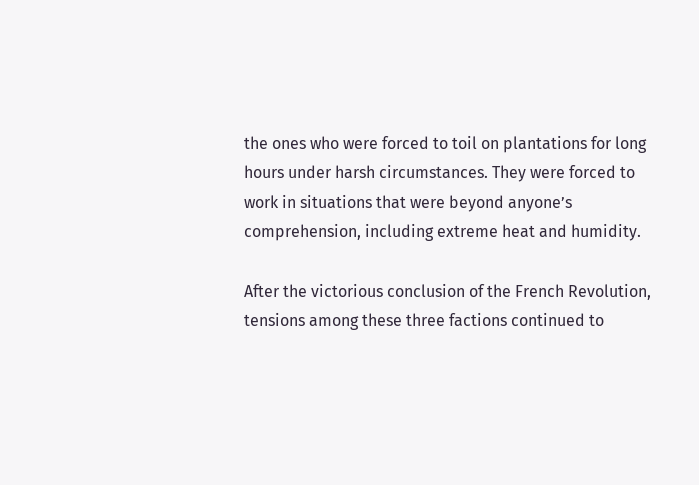the ones who were forced to toil on plantations for long hours under harsh circumstances. They were forced to work in situations that were beyond anyone’s comprehension, including extreme heat and humidity.

After the victorious conclusion of the French Revolution, tensions among these three factions continued to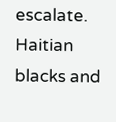escalate. Haitian blacks and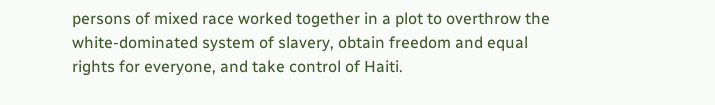persons of mixed race worked together in a plot to overthrow the white-dominated system of slavery, obtain freedom and equal rights for everyone, and take control of Haiti.